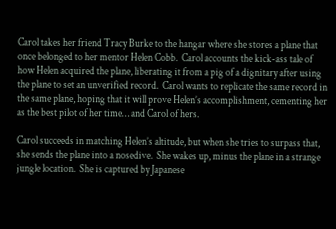Carol takes her friend Tracy Burke to the hangar where she stores a plane that once belonged to her mentor Helen Cobb.  Carol accounts the kick-ass tale of how Helen acquired the plane, liberating it from a pig of a dignitary after using the plane to set an unverified record.  Carol wants to replicate the same record in the same plane, hoping that it will prove Helen’s accomplishment, cementing her as the best pilot of her time… and Carol of hers.

Carol succeeds in matching Helen’s altitude, but when she tries to surpass that, she sends the plane into a nosedive.  She wakes up, minus the plane in a strange jungle location.  She is captured by Japanese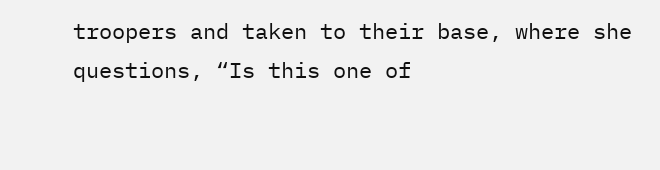troopers and taken to their base, where she questions, “Is this one of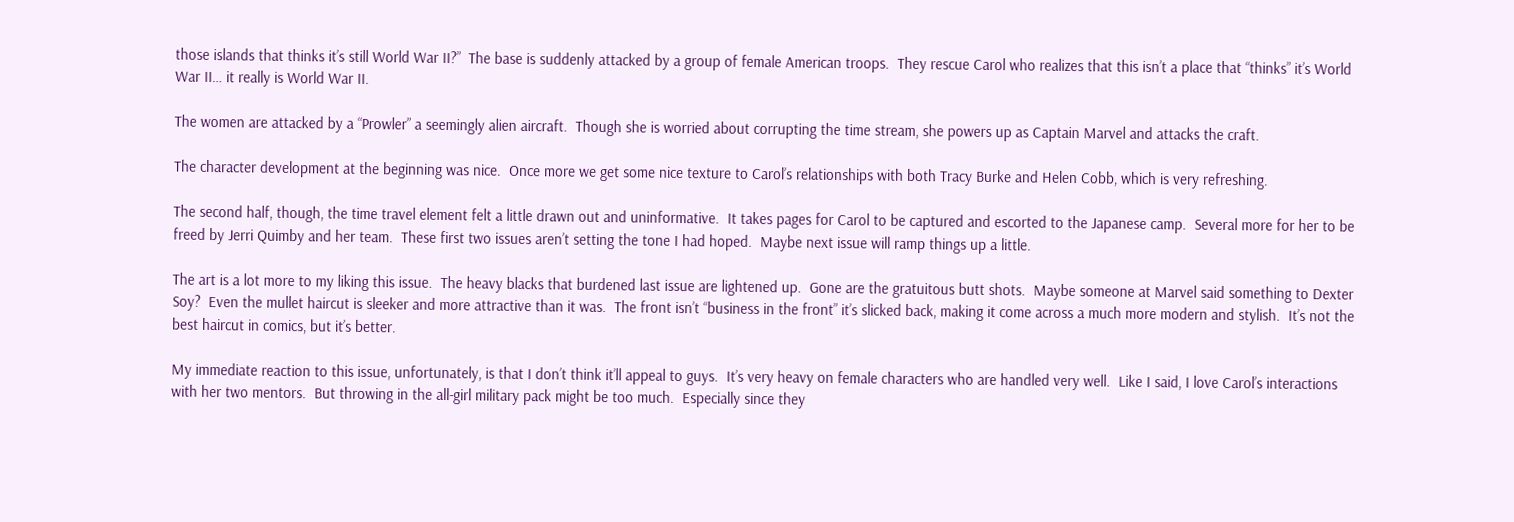those islands that thinks it’s still World War II?”  The base is suddenly attacked by a group of female American troops.  They rescue Carol who realizes that this isn’t a place that “thinks” it’s World War II… it really is World War II.

The women are attacked by a “Prowler” a seemingly alien aircraft.  Though she is worried about corrupting the time stream, she powers up as Captain Marvel and attacks the craft.

The character development at the beginning was nice.  Once more we get some nice texture to Carol’s relationships with both Tracy Burke and Helen Cobb, which is very refreshing.

The second half, though, the time travel element felt a little drawn out and uninformative.  It takes pages for Carol to be captured and escorted to the Japanese camp.  Several more for her to be freed by Jerri Quimby and her team.  These first two issues aren’t setting the tone I had hoped.  Maybe next issue will ramp things up a little.

The art is a lot more to my liking this issue.  The heavy blacks that burdened last issue are lightened up.  Gone are the gratuitous butt shots.  Maybe someone at Marvel said something to Dexter Soy?  Even the mullet haircut is sleeker and more attractive than it was.  The front isn’t “business in the front” it’s slicked back, making it come across a much more modern and stylish.  It’s not the best haircut in comics, but it’s better.

My immediate reaction to this issue, unfortunately, is that I don’t think it’ll appeal to guys.  It’s very heavy on female characters who are handled very well.  Like I said, I love Carol’s interactions with her two mentors.  But throwing in the all-girl military pack might be too much.  Especially since they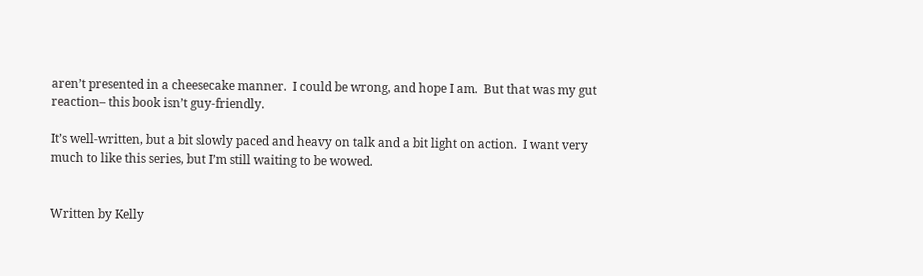aren’t presented in a cheesecake manner.  I could be wrong, and hope I am.  But that was my gut reaction– this book isn’t guy-friendly.

It’s well-written, but a bit slowly paced and heavy on talk and a bit light on action.  I want very much to like this series, but I’m still waiting to be wowed.


Written by Kelly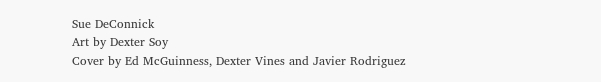Sue DeConnick
Art by Dexter Soy
Cover by Ed McGuinness, Dexter Vines and Javier Rodriguez